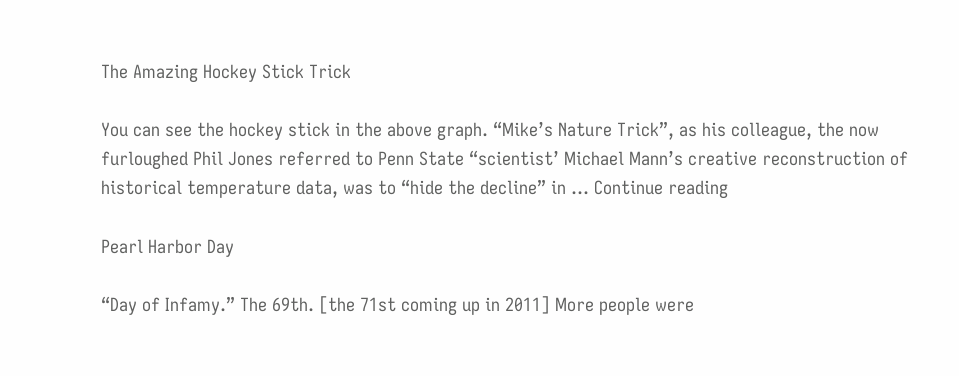The Amazing Hockey Stick Trick

You can see the hockey stick in the above graph. “Mike’s Nature Trick”, as his colleague, the now furloughed Phil Jones referred to Penn State “scientist’ Michael Mann’s creative reconstruction of historical temperature data, was to “hide the decline” in … Continue reading

Pearl Harbor Day

“Day of Infamy.” The 69th. [the 71st coming up in 2011] More people were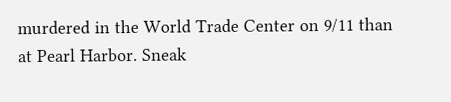murdered in the World Trade Center on 9/11 than at Pearl Harbor. Sneak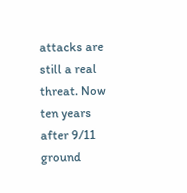attacks are still a real threat. Now ten years after 9/11 ground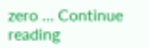zero … Continue reading